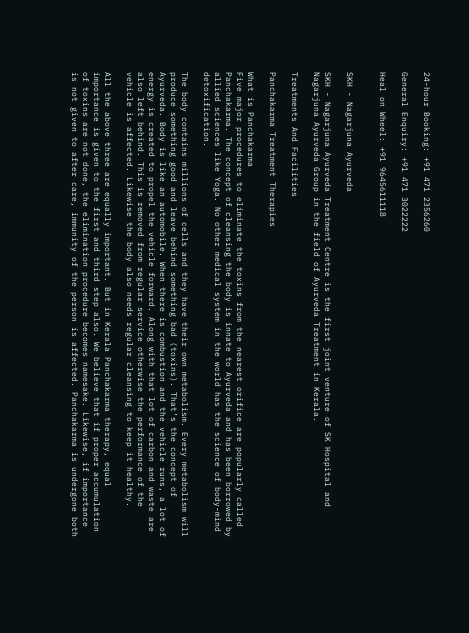24-hour Booking: +91 471 2356260

General Enquiry: +91 471 3022222

Heal on Wheel: +91 9645611118


SKH - Nagarjuna Ayurveda

SKH - Nagarjuna Ayurveda Treatment Centre is the first joint venture of SK Hospital and Nagarjuna Ayurveda Group in the field of Ayurveda Treatment in Kerala.

Treatments And Facilities

Panchakarma Treatment Therapies

What is Panchakarma
Five major procedures to eliminate the toxins from the nearest orifice are popularly called Panchakarma. The concept of cleansing the body is innate to Ayurveda and has been borrowed by allied sciences like Yoga. No other medical system in the world has the science of body-mind detoxification.

The body contains millions of cells and they have their own metabolism. Every metabolism will produce something good and leave behind something bad (toxins). That’s the concept of Ayurveda. Body is like an automobile. When there is combustion and the vehicle runs, a lot of energy is created to propel the vehicle forward. Along with that lot of carbon and waste are also left behind. This is removed from regular service otherwise the performance of the vehicle is affected. Likewise the body also needs regular cleansing to keep it healthy.

All the above three are equally important. But in Kerala Panchakarma therapy, equal importance is given to the first and third step also. We believe that if proper accumulation of toxins are not done, the elimination procedure becomes namesake. Likewise, if importance is not given to after care, immunity of the person is affected. Panchakarma is undergone both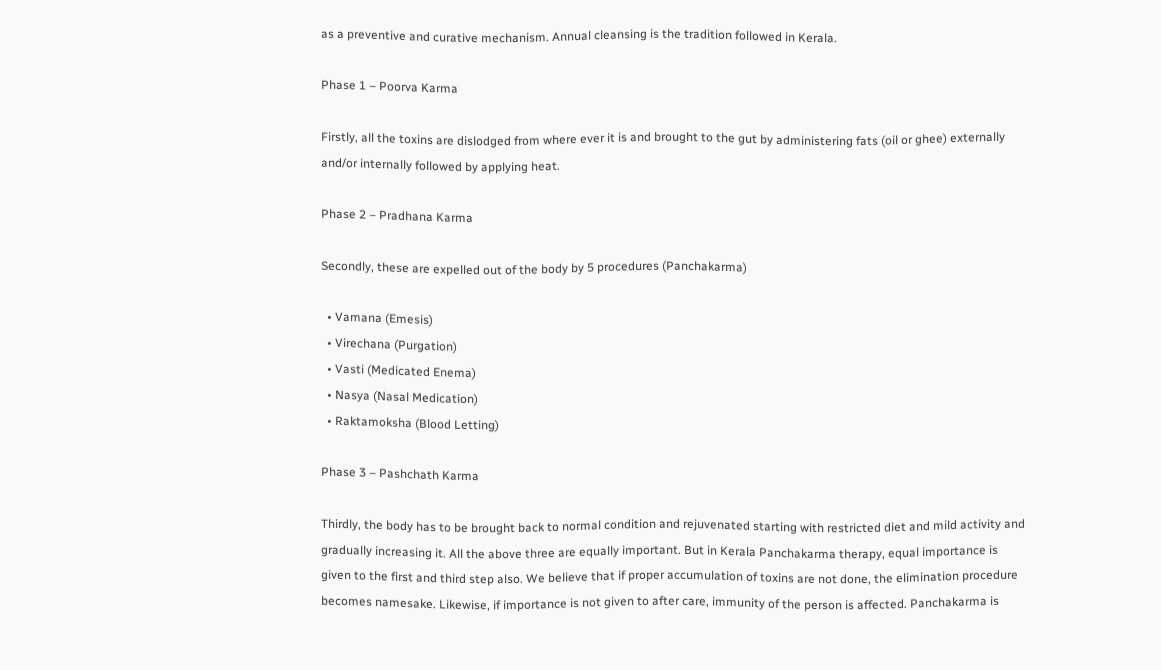as a preventive and curative mechanism. Annual cleansing is the tradition followed in Kerala.

Phase 1 – Poorva Karma

Firstly, all the toxins are dislodged from where ever it is and brought to the gut by administering fats (oil or ghee) externally and/or internally followed by applying heat.

Phase 2 – Pradhana Karma

Secondly, these are expelled out of the body by 5 procedures (Panchakarma)

  • Vamana (Emesis)
  • Virechana (Purgation)
  • Vasti (Medicated Enema)
  • Nasya (Nasal Medication)
  • Raktamoksha (Blood Letting)

Phase 3 – Pashchath Karma

Thirdly, the body has to be brought back to normal condition and rejuvenated starting with restricted diet and mild activity and gradually increasing it. All the above three are equally important. But in Kerala Panchakarma therapy, equal importance is given to the first and third step also. We believe that if proper accumulation of toxins are not done, the elimination procedure becomes namesake. Likewise, if importance is not given to after care, immunity of the person is affected. Panchakarma is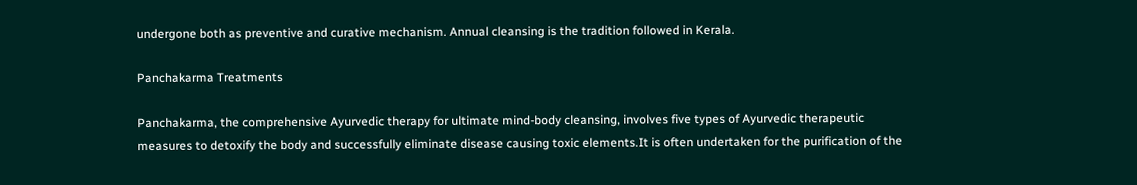undergone both as preventive and curative mechanism. Annual cleansing is the tradition followed in Kerala.

Panchakarma Treatments

Panchakarma, the comprehensive Ayurvedic therapy for ultimate mind-body cleansing, involves five types of Ayurvedic therapeutic measures to detoxify the body and successfully eliminate disease causing toxic elements.It is often undertaken for the purification of the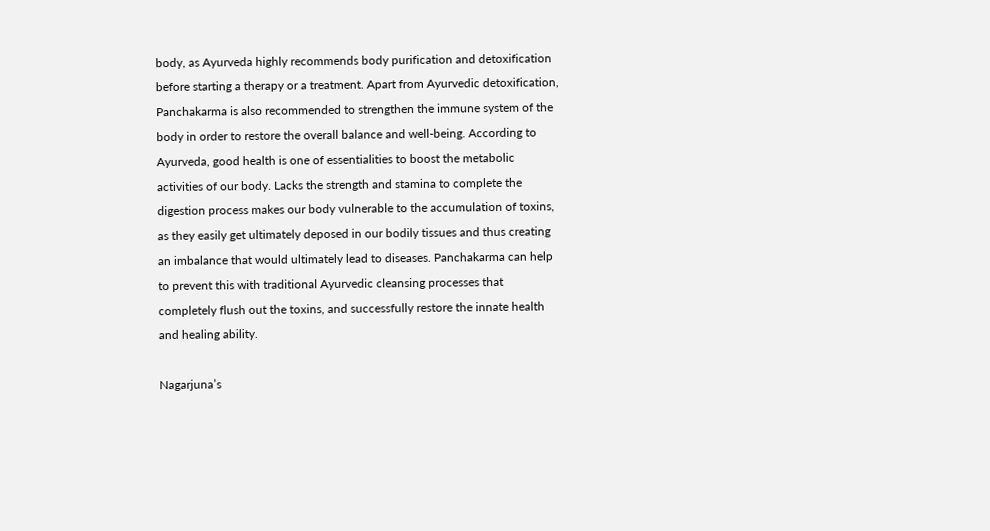body, as Ayurveda highly recommends body purification and detoxification before starting a therapy or a treatment. Apart from Ayurvedic detoxification, Panchakarma is also recommended to strengthen the immune system of the body in order to restore the overall balance and well-being. According to Ayurveda, good health is one of essentialities to boost the metabolic activities of our body. Lacks the strength and stamina to complete the digestion process makes our body vulnerable to the accumulation of toxins, as they easily get ultimately deposed in our bodily tissues and thus creating an imbalance that would ultimately lead to diseases. Panchakarma can help to prevent this with traditional Ayurvedic cleansing processes that completely flush out the toxins, and successfully restore the innate health and healing ability.

Nagarjuna’s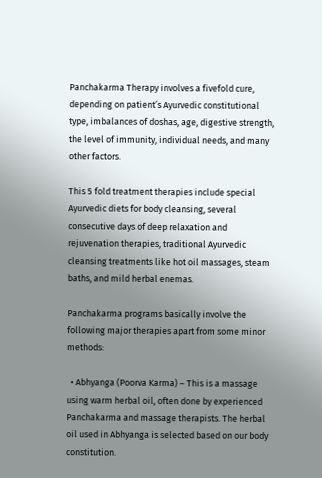Panchakarma Therapy involves a fivefold cure, depending on patient’s Ayurvedic constitutional type, imbalances of doshas, age, digestive strength, the level of immunity, individual needs, and many other factors.

This 5 fold treatment therapies include special Ayurvedic diets for body cleansing, several consecutive days of deep relaxation and rejuvenation therapies, traditional Ayurvedic cleansing treatments like hot oil massages, steam baths, and mild herbal enemas.

Panchakarma programs basically involve the following major therapies apart from some minor methods:

  • Abhyanga (Poorva Karma) – This is a massage using warm herbal oil, often done by experienced Panchakarma and massage therapists. The herbal oil used in Abhyanga is selected based on our body constitution.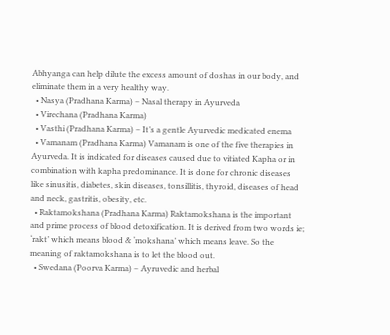Abhyanga can help dilute the excess amount of doshas in our body, and eliminate them in a very healthy way.
  • Nasya (Pradhana Karma) – Nasal therapy in Ayurveda
  • Virechana (Pradhana Karma)
  • Vasthi (Pradhana Karma) – It’s a gentle Ayurvedic medicated enema
  • Vamanam (Pradhana Karma) Vamanam is one of the five therapies in Ayurveda. It is indicated for diseases caused due to vitiated Kapha or in combination with kapha predominance. It is done for chronic diseases like sinusitis, diabetes, skin diseases, tonsillitis, thyroid, diseases of head and neck, gastritis, obesity, etc.
  • Raktamokshana (Pradhana Karma) Raktamokshana is the important and prime process of blood detoxification. It is derived from two words ie; ‘rakt’ which means blood & ‘mokshana’ which means leave. So the meaning of raktamokshana is to let the blood out.
  • Swedana (Poorva Karma) – Ayruvedic and herbal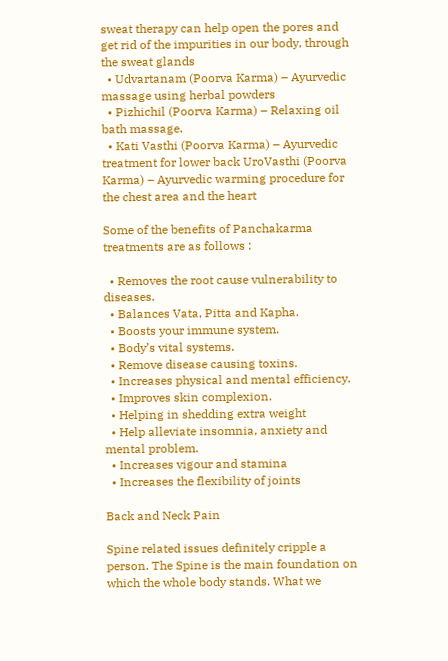sweat therapy can help open the pores and get rid of the impurities in our body, through the sweat glands
  • Udvartanam (Poorva Karma) – Ayurvedic massage using herbal powders
  • Pizhichil (Poorva Karma) – Relaxing oil bath massage.
  • Kati Vasthi (Poorva Karma) – Ayurvedic treatment for lower back UroVasthi (Poorva Karma) – Ayurvedic warming procedure for the chest area and the heart

Some of the benefits of Panchakarma treatments are as follows :

  • Removes the root cause vulnerability to diseases.
  • Balances Vata, Pitta and Kapha.
  • Boosts your immune system.
  • Body’s vital systems.
  • Remove disease causing toxins.
  • Increases physical and mental efficiency.
  • Improves skin complexion.
  • Helping in shedding extra weight
  • Help alleviate insomnia, anxiety and mental problem.
  • Increases vigour and stamina
  • Increases the flexibility of joints

Back and Neck Pain

Spine related issues definitely cripple a person. The Spine is the main foundation on which the whole body stands. What we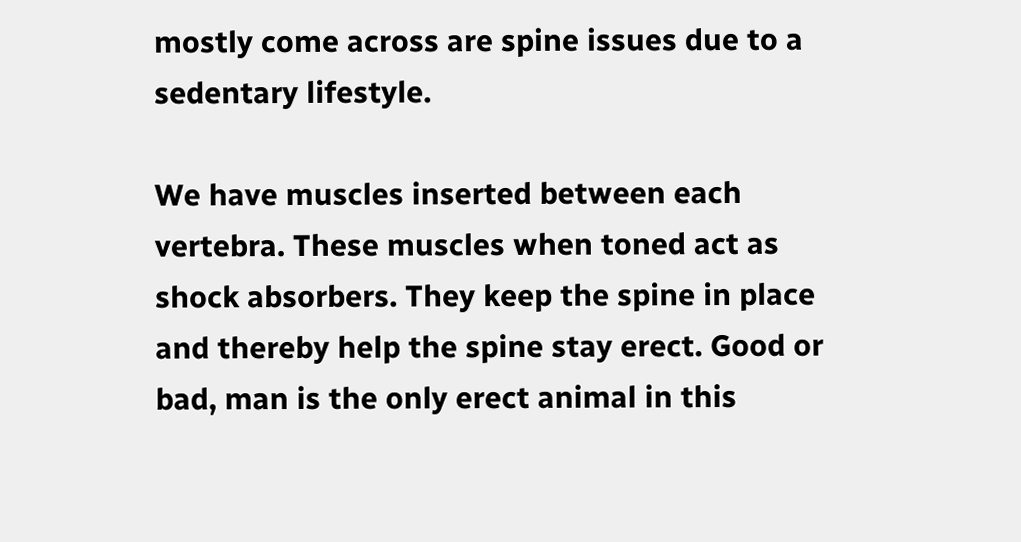mostly come across are spine issues due to a sedentary lifestyle.

We have muscles inserted between each vertebra. These muscles when toned act as shock absorbers. They keep the spine in place and thereby help the spine stay erect. Good or bad, man is the only erect animal in this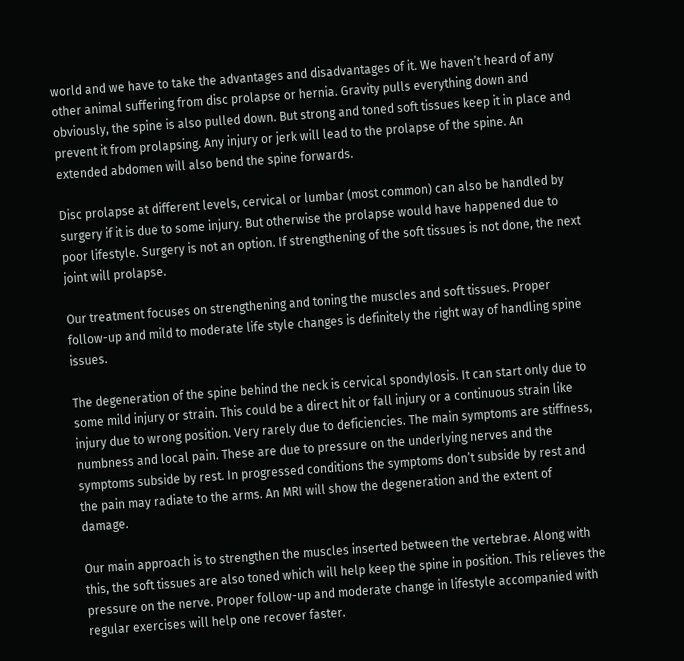world and we have to take the advantages and disadvantages of it. We haven’t heard of any other animal suffering from disc prolapse or hernia. Gravity pulls everything down and obviously, the spine is also pulled down. But strong and toned soft tissues keep it in place and prevent it from prolapsing. Any injury or jerk will lead to the prolapse of the spine. An extended abdomen will also bend the spine forwards.

Disc prolapse at different levels, cervical or lumbar (most common) can also be handled by surgery if it is due to some injury. But otherwise the prolapse would have happened due to poor lifestyle. Surgery is not an option. If strengthening of the soft tissues is not done, the next joint will prolapse.

Our treatment focuses on strengthening and toning the muscles and soft tissues. Proper follow-up and mild to moderate life style changes is definitely the right way of handling spine issues.

The degeneration of the spine behind the neck is cervical spondylosis. It can start only due to some mild injury or strain. This could be a direct hit or fall injury or a continuous strain like injury due to wrong position. Very rarely due to deficiencies. The main symptoms are stiffness, numbness and local pain. These are due to pressure on the underlying nerves and the symptoms subside by rest. In progressed conditions the symptoms don’t subside by rest and the pain may radiate to the arms. An MRI will show the degeneration and the extent of damage.

Our main approach is to strengthen the muscles inserted between the vertebrae. Along with this, the soft tissues are also toned which will help keep the spine in position. This relieves the pressure on the nerve. Proper follow-up and moderate change in lifestyle accompanied with regular exercises will help one recover faster.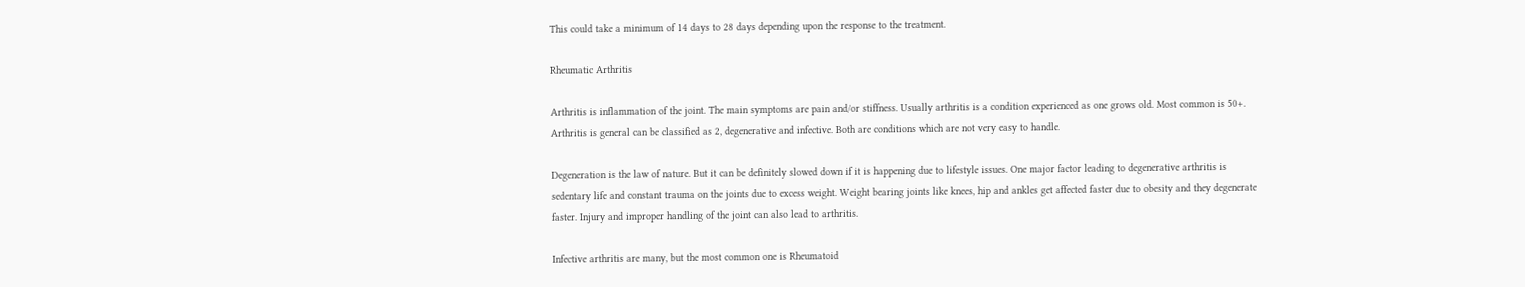This could take a minimum of 14 days to 28 days depending upon the response to the treatment.

Rheumatic Arthritis

Arthritis is inflammation of the joint. The main symptoms are pain and/or stiffness. Usually arthritis is a condition experienced as one grows old. Most common is 50+. Arthritis is general can be classified as 2, degenerative and infective. Both are conditions which are not very easy to handle.

Degeneration is the law of nature. But it can be definitely slowed down if it is happening due to lifestyle issues. One major factor leading to degenerative arthritis is sedentary life and constant trauma on the joints due to excess weight. Weight bearing joints like knees, hip and ankles get affected faster due to obesity and they degenerate faster. Injury and improper handling of the joint can also lead to arthritis.

Infective arthritis are many, but the most common one is Rheumatoid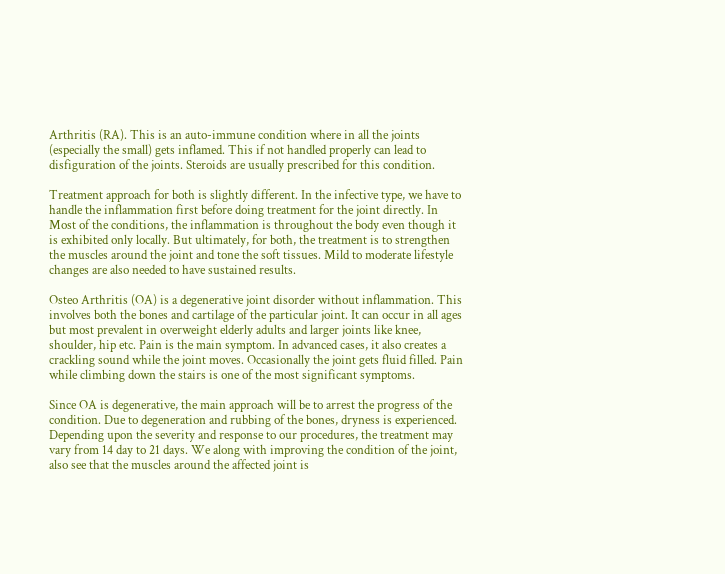Arthritis (RA). This is an auto-immune condition where in all the joints (especially the small) gets inflamed. This if not handled properly can lead to disfiguration of the joints. Steroids are usually prescribed for this condition.

Treatment approach for both is slightly different. In the infective type, we have to handle the inflammation first before doing treatment for the joint directly. In Most of the conditions, the inflammation is throughout the body even though it is exhibited only locally. But ultimately, for both, the treatment is to strengthen the muscles around the joint and tone the soft tissues. Mild to moderate lifestyle changes are also needed to have sustained results.

Osteo Arthritis (OA) is a degenerative joint disorder without inflammation. This involves both the bones and cartilage of the particular joint. It can occur in all ages but most prevalent in overweight elderly adults and larger joints like knee, shoulder, hip etc. Pain is the main symptom. In advanced cases, it also creates a crackling sound while the joint moves. Occasionally the joint gets fluid filled. Pain while climbing down the stairs is one of the most significant symptoms.

Since OA is degenerative, the main approach will be to arrest the progress of the condition. Due to degeneration and rubbing of the bones, dryness is experienced. Depending upon the severity and response to our procedures, the treatment may vary from 14 day to 21 days. We along with improving the condition of the joint, also see that the muscles around the affected joint is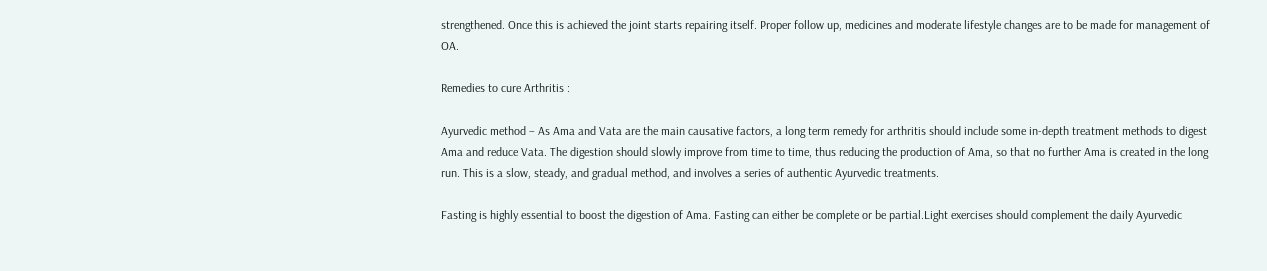strengthened. Once this is achieved the joint starts repairing itself. Proper follow up, medicines and moderate lifestyle changes are to be made for management of OA.

Remedies to cure Arthritis :

Ayurvedic method – As Ama and Vata are the main causative factors, a long term remedy for arthritis should include some in-depth treatment methods to digest Ama and reduce Vata. The digestion should slowly improve from time to time, thus reducing the production of Ama, so that no further Ama is created in the long run. This is a slow, steady, and gradual method, and involves a series of authentic Ayurvedic treatments.

Fasting is highly essential to boost the digestion of Ama. Fasting can either be complete or be partial.Light exercises should complement the daily Ayurvedic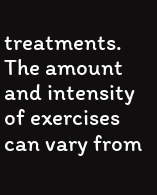treatments. The amount and intensity of exercises can vary from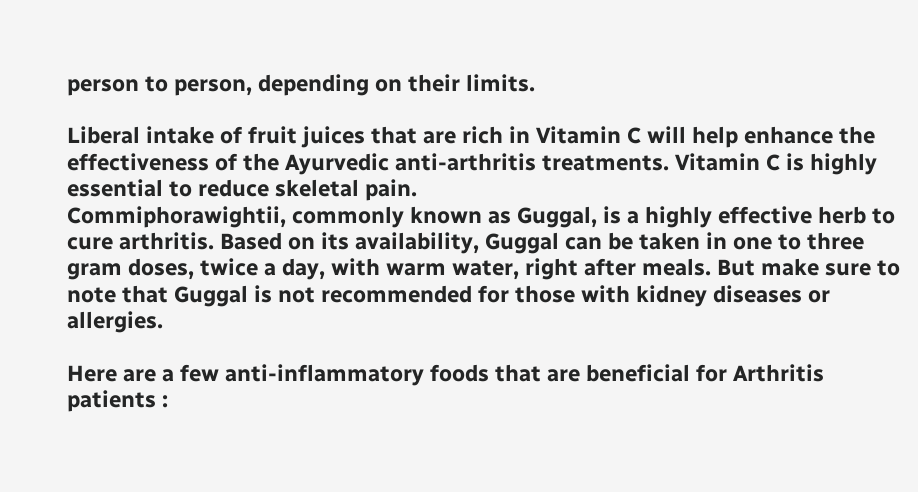person to person, depending on their limits.

Liberal intake of fruit juices that are rich in Vitamin C will help enhance the effectiveness of the Ayurvedic anti-arthritis treatments. Vitamin C is highly essential to reduce skeletal pain.
Commiphorawightii, commonly known as Guggal, is a highly effective herb to cure arthritis. Based on its availability, Guggal can be taken in one to three gram doses, twice a day, with warm water, right after meals. But make sure to note that Guggal is not recommended for those with kidney diseases or allergies.

Here are a few anti-inflammatory foods that are beneficial for Arthritis patients :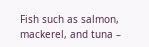Fish such as salmon, mackerel, and tuna –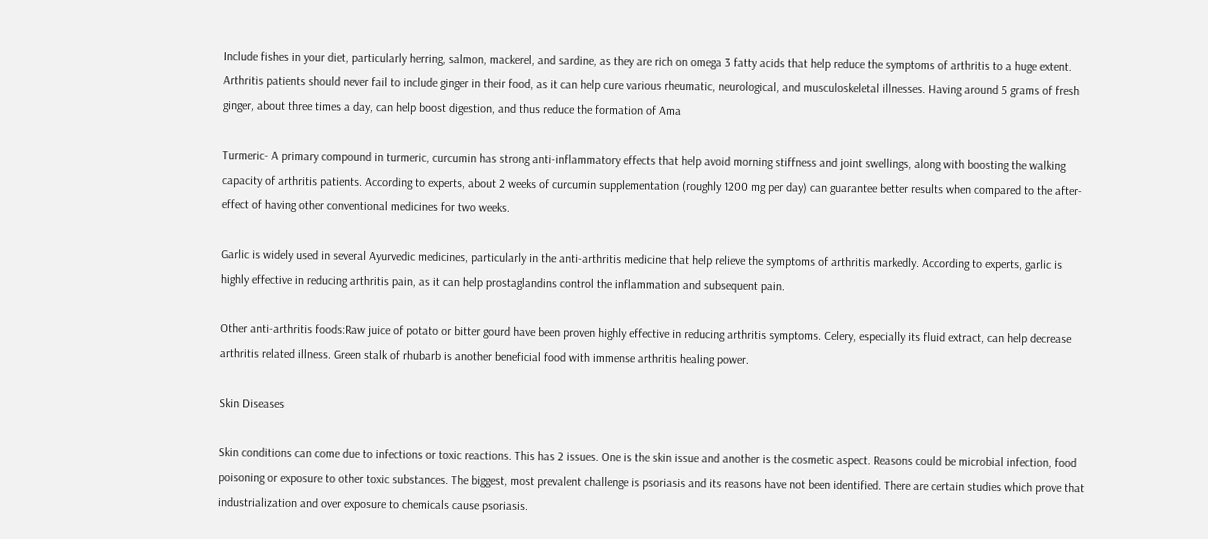Include fishes in your diet, particularly herring, salmon, mackerel, and sardine, as they are rich on omega 3 fatty acids that help reduce the symptoms of arthritis to a huge extent.
Arthritis patients should never fail to include ginger in their food, as it can help cure various rheumatic, neurological, and musculoskeletal illnesses. Having around 5 grams of fresh ginger, about three times a day, can help boost digestion, and thus reduce the formation of Ama

Turmeric- A primary compound in turmeric, curcumin has strong anti-inflammatory effects that help avoid morning stiffness and joint swellings, along with boosting the walking capacity of arthritis patients. According to experts, about 2 weeks of curcumin supplementation (roughly 1200 mg per day) can guarantee better results when compared to the after-effect of having other conventional medicines for two weeks.

Garlic is widely used in several Ayurvedic medicines, particularly in the anti-arthritis medicine that help relieve the symptoms of arthritis markedly. According to experts, garlic is highly effective in reducing arthritis pain, as it can help prostaglandins control the inflammation and subsequent pain.

Other anti-arthritis foods:Raw juice of potato or bitter gourd have been proven highly effective in reducing arthritis symptoms. Celery, especially its fluid extract, can help decrease arthritis related illness. Green stalk of rhubarb is another beneficial food with immense arthritis healing power.

Skin Diseases

Skin conditions can come due to infections or toxic reactions. This has 2 issues. One is the skin issue and another is the cosmetic aspect. Reasons could be microbial infection, food poisoning or exposure to other toxic substances. The biggest, most prevalent challenge is psoriasis and its reasons have not been identified. There are certain studies which prove that industrialization and over exposure to chemicals cause psoriasis.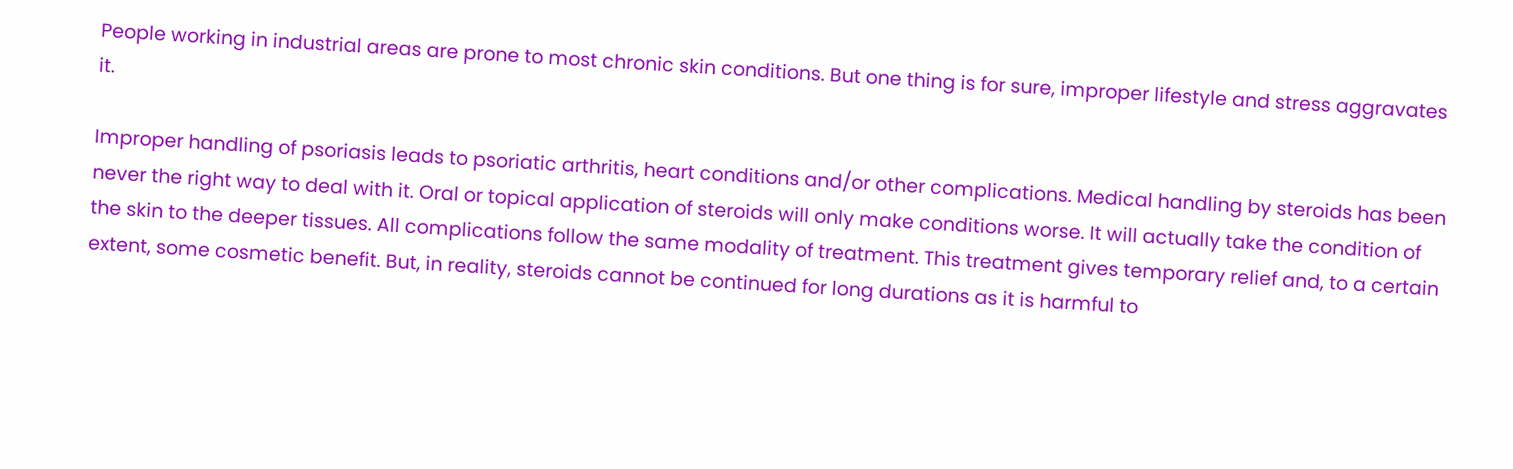People working in industrial areas are prone to most chronic skin conditions. But one thing is for sure, improper lifestyle and stress aggravates it.

Improper handling of psoriasis leads to psoriatic arthritis, heart conditions and/or other complications. Medical handling by steroids has been never the right way to deal with it. Oral or topical application of steroids will only make conditions worse. It will actually take the condition of the skin to the deeper tissues. All complications follow the same modality of treatment. This treatment gives temporary relief and, to a certain extent, some cosmetic benefit. But, in reality, steroids cannot be continued for long durations as it is harmful to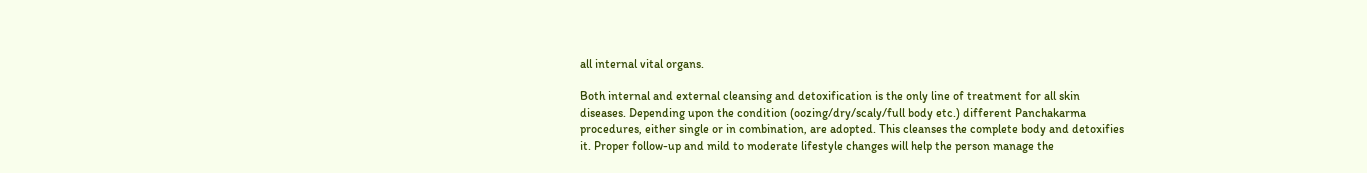all internal vital organs.

Both internal and external cleansing and detoxification is the only line of treatment for all skin diseases. Depending upon the condition (oozing/dry/scaly/full body etc.) different Panchakarma procedures, either single or in combination, are adopted. This cleanses the complete body and detoxifies it. Proper follow-up and mild to moderate lifestyle changes will help the person manage the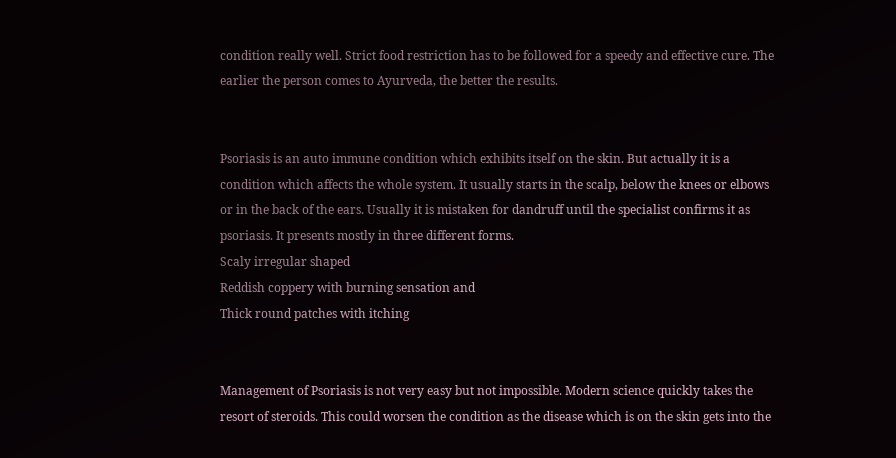condition really well. Strict food restriction has to be followed for a speedy and effective cure. The earlier the person comes to Ayurveda, the better the results.


Psoriasis is an auto immune condition which exhibits itself on the skin. But actually it is a condition which affects the whole system. It usually starts in the scalp, below the knees or elbows or in the back of the ears. Usually it is mistaken for dandruff until the specialist confirms it as psoriasis. It presents mostly in three different forms.
Scaly irregular shaped
Reddish coppery with burning sensation and
Thick round patches with itching


Management of Psoriasis is not very easy but not impossible. Modern science quickly takes the resort of steroids. This could worsen the condition as the disease which is on the skin gets into the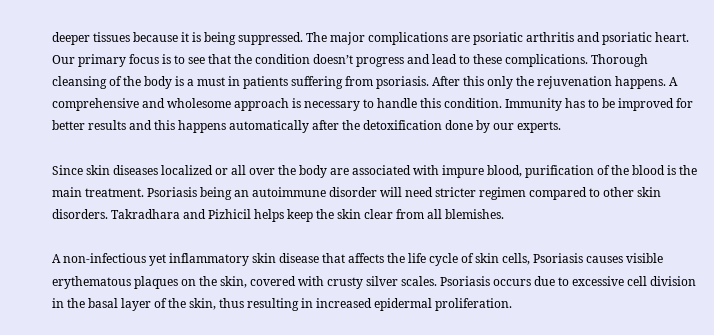deeper tissues because it is being suppressed. The major complications are psoriatic arthritis and psoriatic heart. Our primary focus is to see that the condition doesn’t progress and lead to these complications. Thorough cleansing of the body is a must in patients suffering from psoriasis. After this only the rejuvenation happens. A comprehensive and wholesome approach is necessary to handle this condition. Immunity has to be improved for better results and this happens automatically after the detoxification done by our experts.

Since skin diseases localized or all over the body are associated with impure blood, purification of the blood is the main treatment. Psoriasis being an autoimmune disorder will need stricter regimen compared to other skin disorders. Takradhara and Pizhicil helps keep the skin clear from all blemishes.

A non-infectious yet inflammatory skin disease that affects the life cycle of skin cells, Psoriasis causes visible erythematous plaques on the skin, covered with crusty silver scales. Psoriasis occurs due to excessive cell division in the basal layer of the skin, thus resulting in increased epidermal proliferation.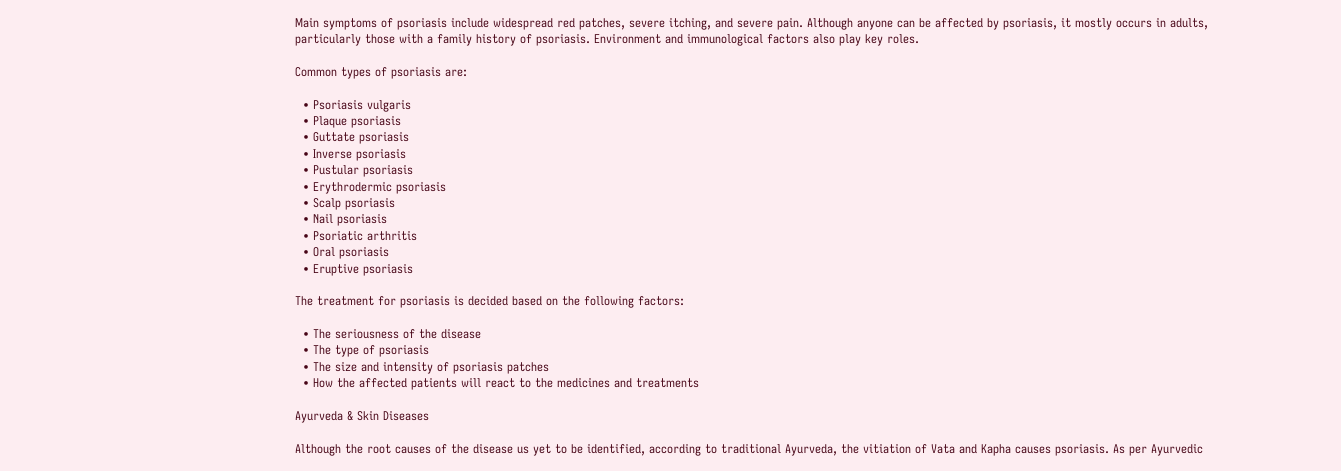Main symptoms of psoriasis include widespread red patches, severe itching, and severe pain. Although anyone can be affected by psoriasis, it mostly occurs in adults, particularly those with a family history of psoriasis. Environment and immunological factors also play key roles.

Common types of psoriasis are:

  • Psoriasis vulgaris
  • Plaque psoriasis
  • Guttate psoriasis
  • Inverse psoriasis
  • Pustular psoriasis
  • Erythrodermic psoriasis
  • Scalp psoriasis
  • Nail psoriasis
  • Psoriatic arthritis
  • Oral psoriasis
  • Eruptive psoriasis

The treatment for psoriasis is decided based on the following factors:

  • The seriousness of the disease
  • The type of psoriasis
  • The size and intensity of psoriasis patches
  • How the affected patients will react to the medicines and treatments

Ayurveda & Skin Diseases

Although the root causes of the disease us yet to be identified, according to traditional Ayurveda, the vitiation of Vata and Kapha causes psoriasis. As per Ayurvedic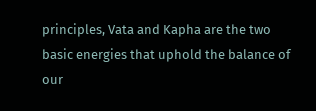principles, Vata and Kapha are the two basic energies that uphold the balance of our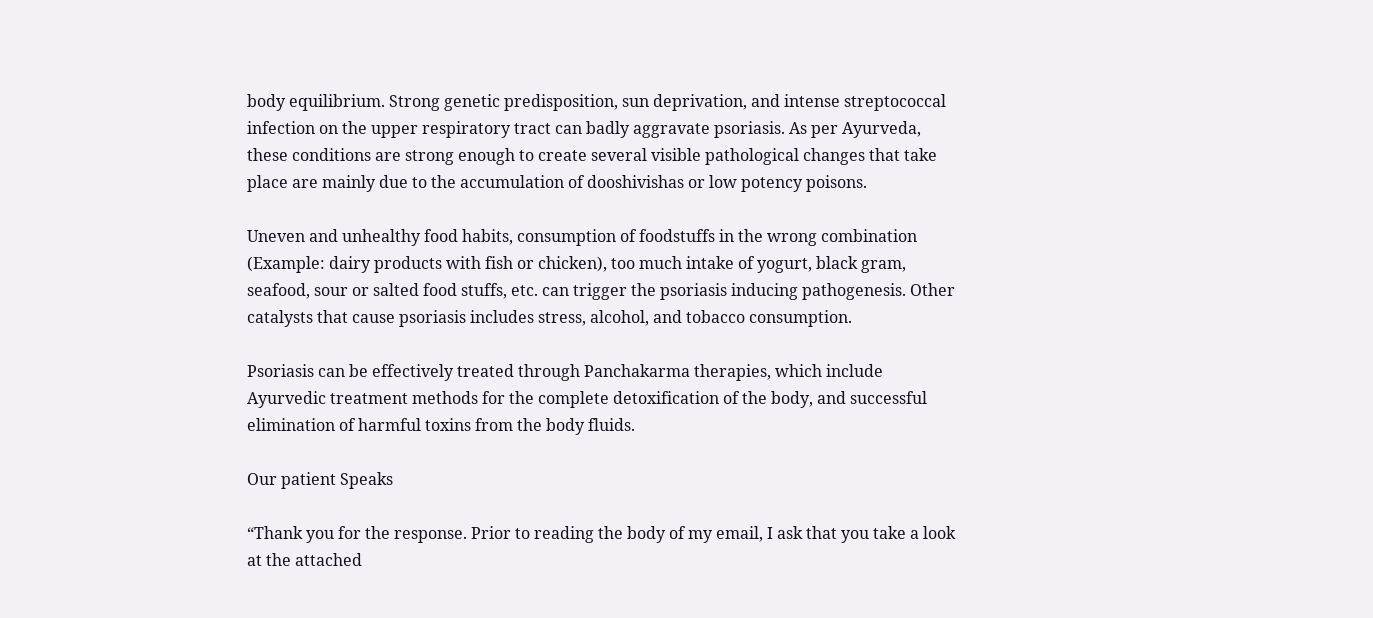body equilibrium. Strong genetic predisposition, sun deprivation, and intense streptococcal infection on the upper respiratory tract can badly aggravate psoriasis. As per Ayurveda, these conditions are strong enough to create several visible pathological changes that take place are mainly due to the accumulation of dooshivishas or low potency poisons.

Uneven and unhealthy food habits, consumption of foodstuffs in the wrong combination (Example: dairy products with fish or chicken), too much intake of yogurt, black gram, seafood, sour or salted food stuffs, etc. can trigger the psoriasis inducing pathogenesis. Other catalysts that cause psoriasis includes stress, alcohol, and tobacco consumption.

Psoriasis can be effectively treated through Panchakarma therapies, which include Ayurvedic treatment methods for the complete detoxification of the body, and successful elimination of harmful toxins from the body fluids.

Our patient Speaks

“Thank you for the response. Prior to reading the body of my email, I ask that you take a look at the attached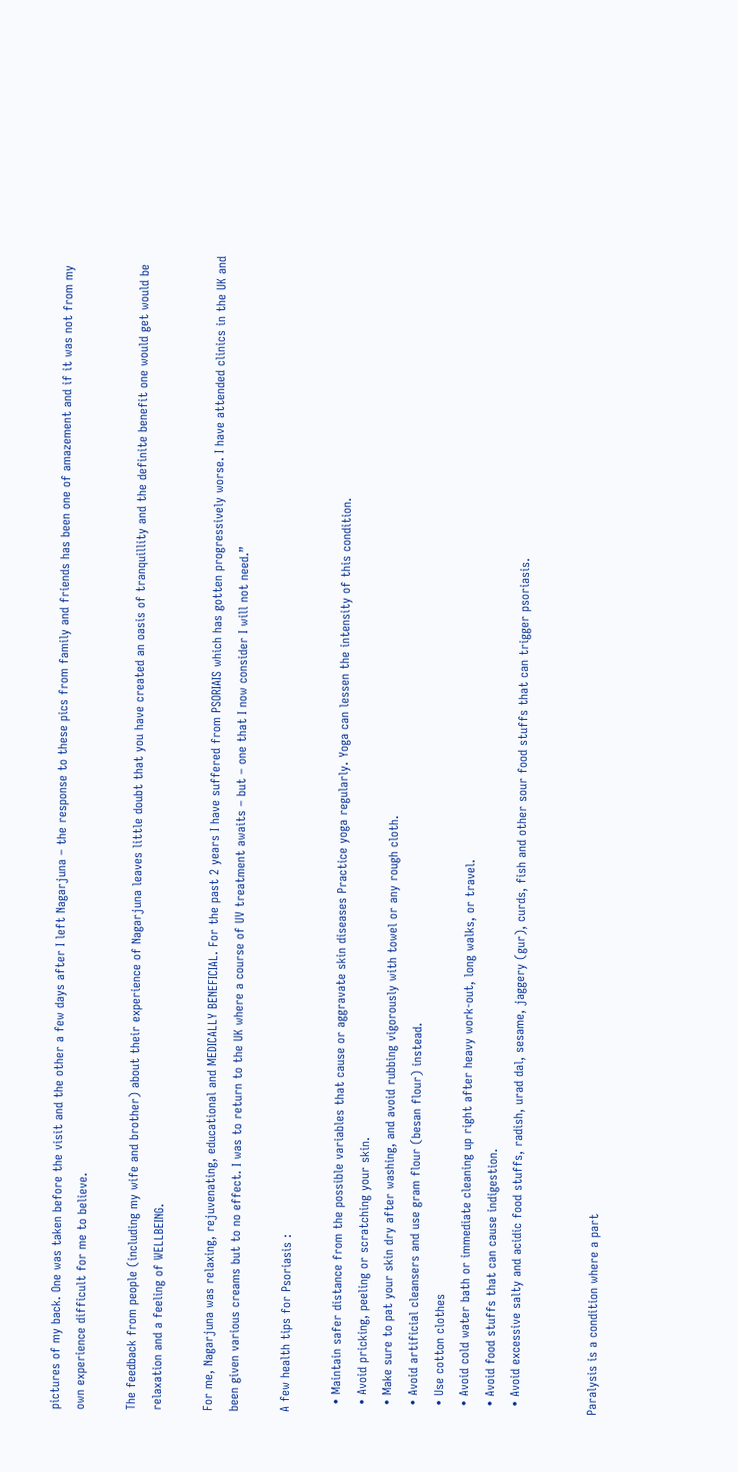pictures of my back. One was taken before the visit and the other a few days after I left Nagarjuna – the response to these pics from family and friends has been one of amazement and if it was not from my own experience difficult for me to believe.

The feedback from people (including my wife and brother) about their experience of Nagarjuna leaves little doubt that you have created an oasis of tranquillity and the definite benefit one would get would be relaxation and a feeling of WELLBEING.

For me, Nagarjuna was relaxing, rejuvenating, educational and MEDICALLY BENEFICIAL. For the past 2 years I have suffered from PSORIAIS which has gotten progressively worse. I have attended clinics in the UK and been given various creams but to no effect. I was to return to the UK where a course of UV treatment awaits – but – one that I now consider I will not need.”

A few health tips for Psoriasis :

  • Maintain safer distance from the possible variables that cause or aggravate skin diseases Practice yoga regularly. Yoga can lessen the intensity of this condition.
  • Avoid pricking, peeling or scratching your skin.
  • Make sure to pat your skin dry after washing, and avoid rubbing vigorously with towel or any rough cloth.
  • Avoid artificial cleansers and use gram flour (besan flour) instead.
  • Use cotton clothes
  • Avoid cold water bath or immediate cleaning up right after heavy work-out, long walks, or travel.
  • Avoid food stuffs that can cause indigestion.
  • Avoid excessive salty and acidic food stuffs, radish, urad dal, sesame, jaggery (gur), curds, fish and other sour food stuffs that can trigger psoriasis.


Paralysis is a condition where a part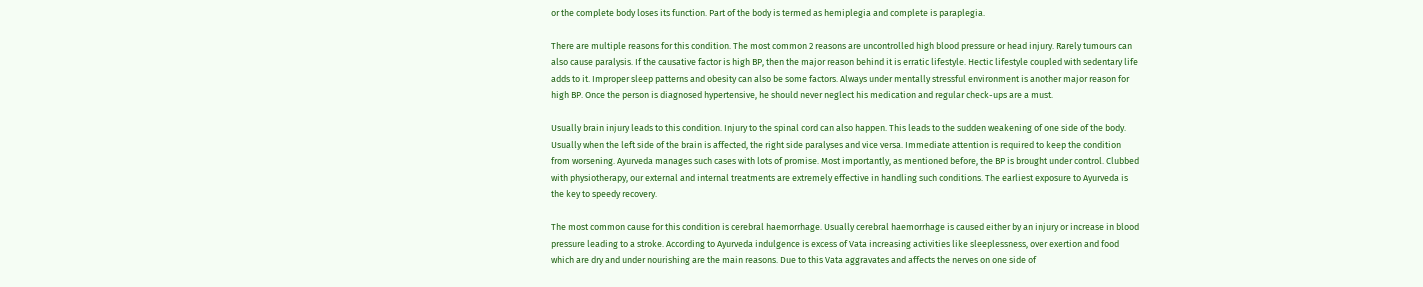or the complete body loses its function. Part of the body is termed as hemiplegia and complete is paraplegia.

There are multiple reasons for this condition. The most common 2 reasons are uncontrolled high blood pressure or head injury. Rarely tumours can also cause paralysis. If the causative factor is high BP, then the major reason behind it is erratic lifestyle. Hectic lifestyle coupled with sedentary life adds to it. Improper sleep patterns and obesity can also be some factors. Always under mentally stressful environment is another major reason for high BP. Once the person is diagnosed hypertensive, he should never neglect his medication and regular check-ups are a must.

Usually brain injury leads to this condition. Injury to the spinal cord can also happen. This leads to the sudden weakening of one side of the body. Usually when the left side of the brain is affected, the right side paralyses and vice versa. Immediate attention is required to keep the condition from worsening. Ayurveda manages such cases with lots of promise. Most importantly, as mentioned before, the BP is brought under control. Clubbed with physiotherapy, our external and internal treatments are extremely effective in handling such conditions. The earliest exposure to Ayurveda is the key to speedy recovery.

The most common cause for this condition is cerebral haemorrhage. Usually cerebral haemorrhage is caused either by an injury or increase in blood pressure leading to a stroke. According to Ayurveda indulgence is excess of Vata increasing activities like sleeplessness, over exertion and food which are dry and under nourishing are the main reasons. Due to this Vata aggravates and affects the nerves on one side of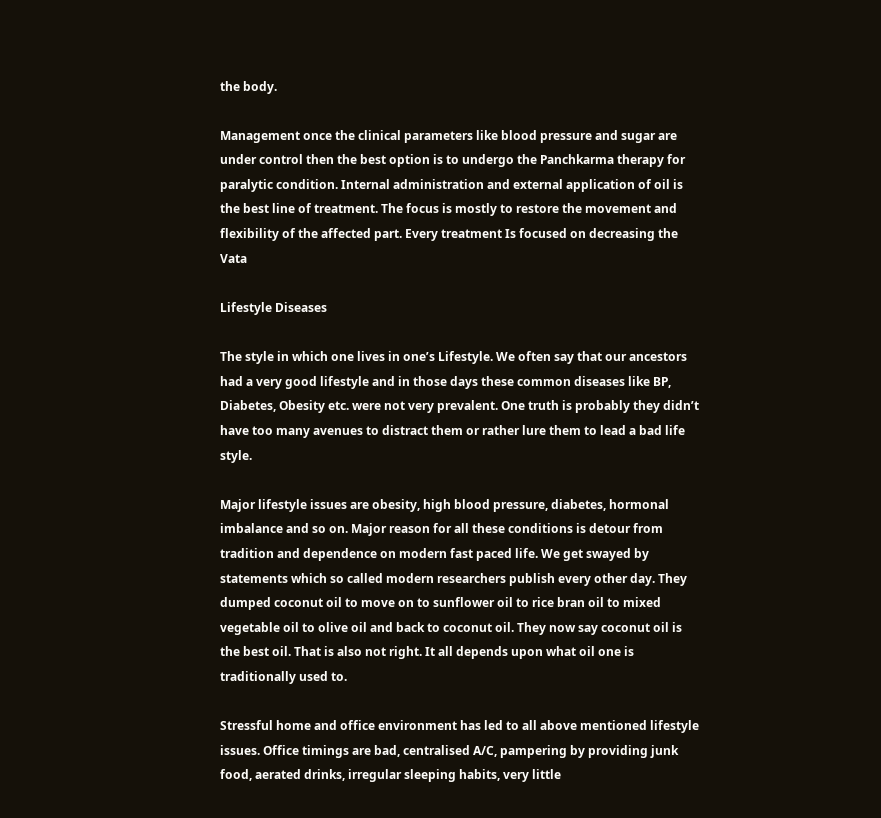the body.

Management once the clinical parameters like blood pressure and sugar are under control then the best option is to undergo the Panchkarma therapy for paralytic condition. Internal administration and external application of oil is the best line of treatment. The focus is mostly to restore the movement and flexibility of the affected part. Every treatment Is focused on decreasing the Vata

Lifestyle Diseases

The style in which one lives in one’s Lifestyle. We often say that our ancestors had a very good lifestyle and in those days these common diseases like BP, Diabetes, Obesity etc. were not very prevalent. One truth is probably they didn’t have too many avenues to distract them or rather lure them to lead a bad life style.

Major lifestyle issues are obesity, high blood pressure, diabetes, hormonal imbalance and so on. Major reason for all these conditions is detour from tradition and dependence on modern fast paced life. We get swayed by statements which so called modern researchers publish every other day. They dumped coconut oil to move on to sunflower oil to rice bran oil to mixed vegetable oil to olive oil and back to coconut oil. They now say coconut oil is the best oil. That is also not right. It all depends upon what oil one is traditionally used to.

Stressful home and office environment has led to all above mentioned lifestyle issues. Office timings are bad, centralised A/C, pampering by providing junk food, aerated drinks, irregular sleeping habits, very little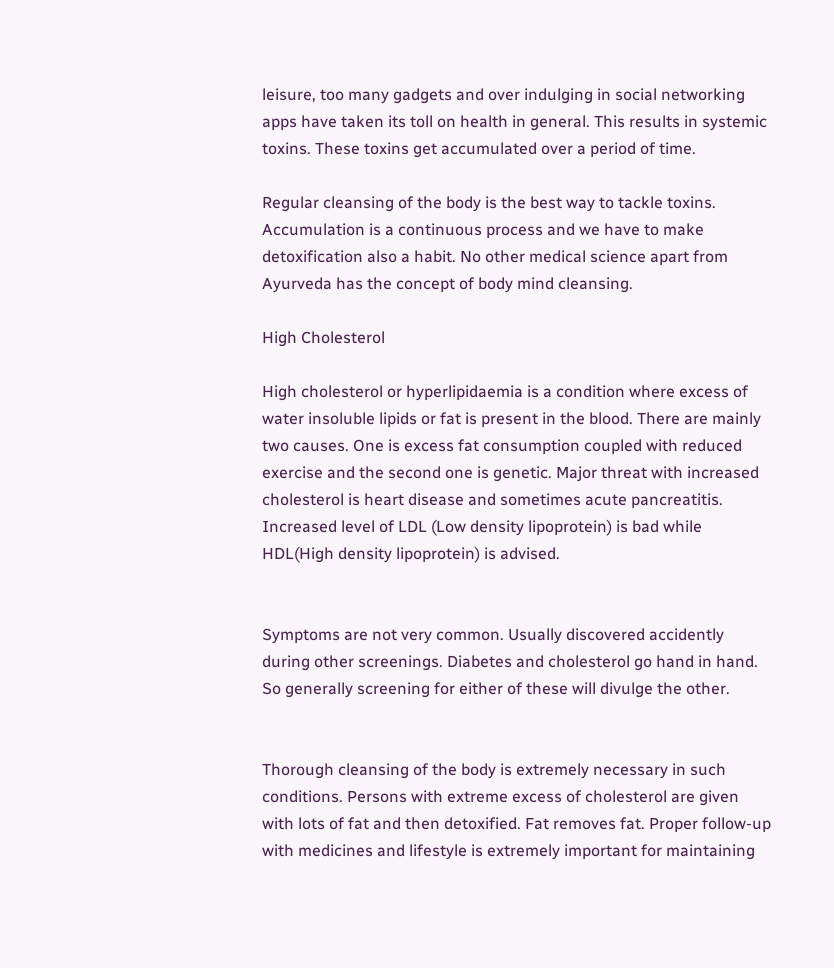leisure, too many gadgets and over indulging in social networking apps have taken its toll on health in general. This results in systemic toxins. These toxins get accumulated over a period of time.

Regular cleansing of the body is the best way to tackle toxins. Accumulation is a continuous process and we have to make detoxification also a habit. No other medical science apart from Ayurveda has the concept of body mind cleansing.

High Cholesterol

High cholesterol or hyperlipidaemia is a condition where excess of water insoluble lipids or fat is present in the blood. There are mainly two causes. One is excess fat consumption coupled with reduced exercise and the second one is genetic. Major threat with increased cholesterol is heart disease and sometimes acute pancreatitis. Increased level of LDL (Low density lipoprotein) is bad while HDL(High density lipoprotein) is advised.


Symptoms are not very common. Usually discovered accidently during other screenings. Diabetes and cholesterol go hand in hand. So generally screening for either of these will divulge the other.


Thorough cleansing of the body is extremely necessary in such conditions. Persons with extreme excess of cholesterol are given with lots of fat and then detoxified. Fat removes fat. Proper follow-up with medicines and lifestyle is extremely important for maintaining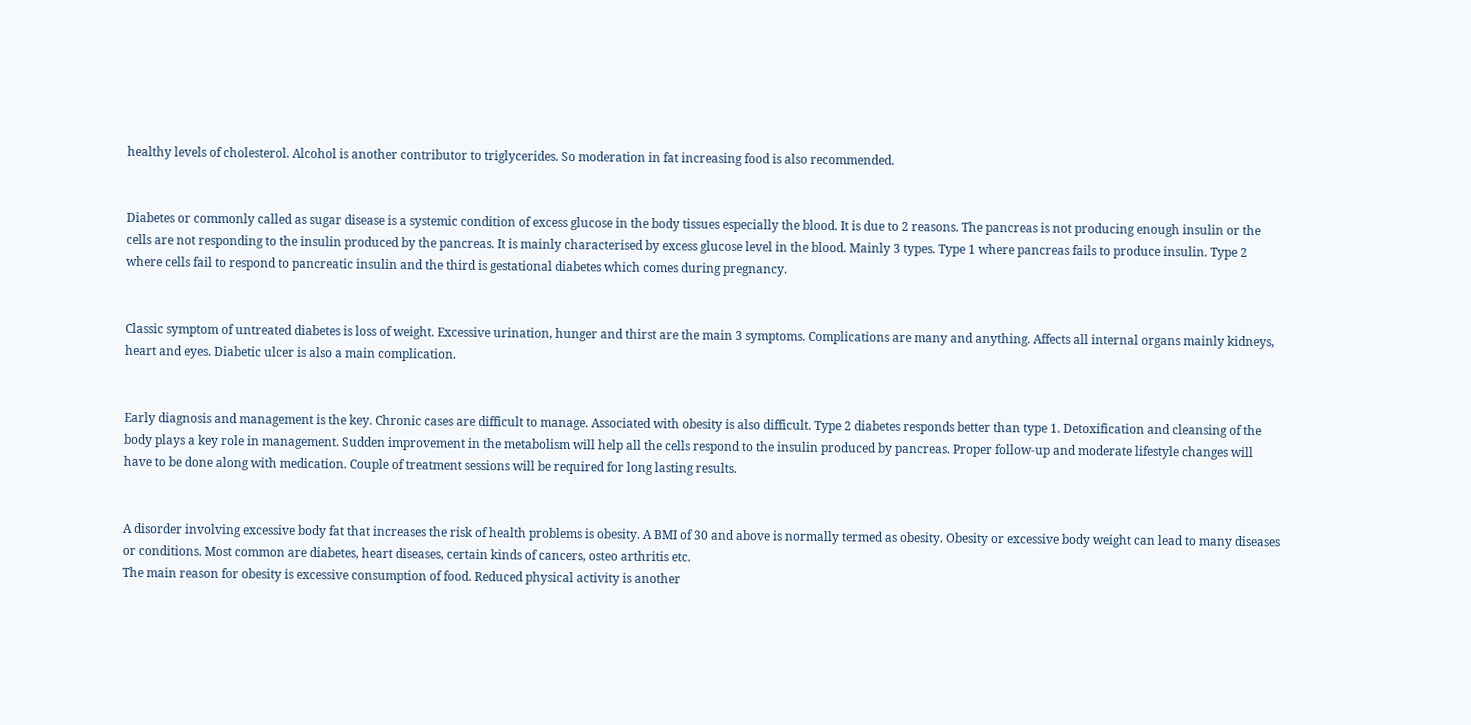healthy levels of cholesterol. Alcohol is another contributor to triglycerides. So moderation in fat increasing food is also recommended.


Diabetes or commonly called as sugar disease is a systemic condition of excess glucose in the body tissues especially the blood. It is due to 2 reasons. The pancreas is not producing enough insulin or the cells are not responding to the insulin produced by the pancreas. It is mainly characterised by excess glucose level in the blood. Mainly 3 types. Type 1 where pancreas fails to produce insulin. Type 2 where cells fail to respond to pancreatic insulin and the third is gestational diabetes which comes during pregnancy.


Classic symptom of untreated diabetes is loss of weight. Excessive urination, hunger and thirst are the main 3 symptoms. Complications are many and anything. Affects all internal organs mainly kidneys, heart and eyes. Diabetic ulcer is also a main complication.


Early diagnosis and management is the key. Chronic cases are difficult to manage. Associated with obesity is also difficult. Type 2 diabetes responds better than type 1. Detoxification and cleansing of the body plays a key role in management. Sudden improvement in the metabolism will help all the cells respond to the insulin produced by pancreas. Proper follow-up and moderate lifestyle changes will have to be done along with medication. Couple of treatment sessions will be required for long lasting results.


A disorder involving excessive body fat that increases the risk of health problems is obesity. A BMI of 30 and above is normally termed as obesity. Obesity or excessive body weight can lead to many diseases or conditions. Most common are diabetes, heart diseases, certain kinds of cancers, osteo arthritis etc.
The main reason for obesity is excessive consumption of food. Reduced physical activity is another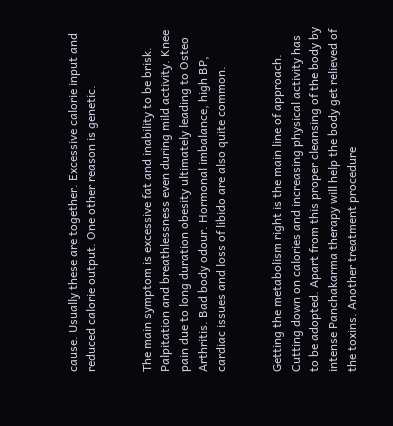cause. Usually these are together. Excessive calorie input and reduced calorie output. One other reason is genetic.


The main symptom is excessive fat and inability to be brisk. Palpitation and breathlessness even during mild activity. Knee pain due to long duration obesity ultimately leading to Osteo Arthritis. Bad body odour. Hormonal imbalance, high BP, cardiac issues and loss of libido are also quite common.


Getting the metabolism right is the main line of approach. Cutting down on calories and increasing physical activity has to be adopted. Apart from this proper cleansing of the body by intense Panchakarma therapy will help the body get relieved of the toxins. Another treatment procedure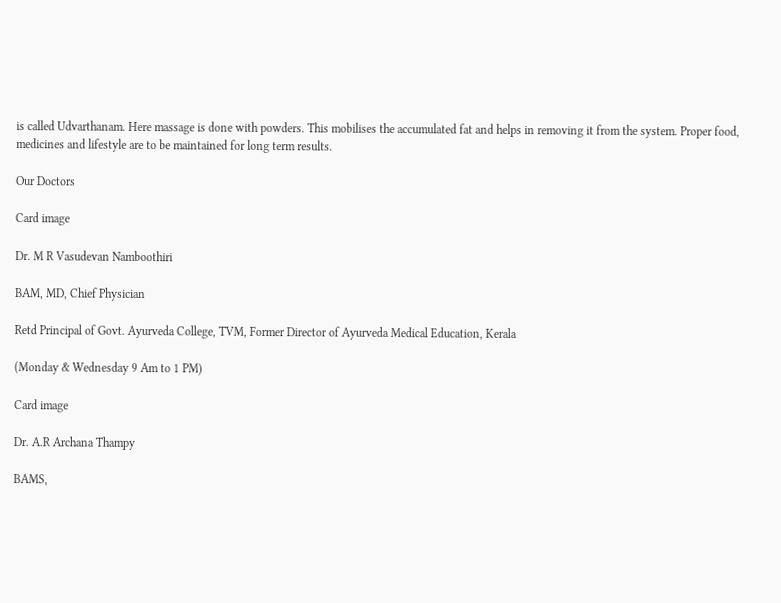is called Udvarthanam. Here massage is done with powders. This mobilises the accumulated fat and helps in removing it from the system. Proper food, medicines and lifestyle are to be maintained for long term results.

Our Doctors

Card image

Dr. M R Vasudevan Namboothiri

BAM, MD, Chief Physician

Retd Principal of Govt. Ayurveda College, TVM, Former Director of Ayurveda Medical Education, Kerala

(Monday & Wednesday 9 Am to 1 PM)

Card image

Dr. A.R Archana Thampy

BAMS,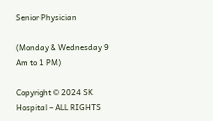Senior Physician

(Monday & Wednesday 9 Am to 1 PM)

Copyright © 2024 SK Hospital – ALL RIGHTS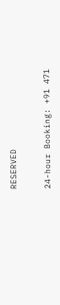RESERVED


24-hour Booking: +91 471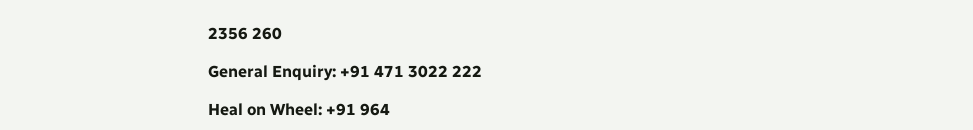2356 260

General Enquiry: +91 471 3022 222

Heal on Wheel: +91 964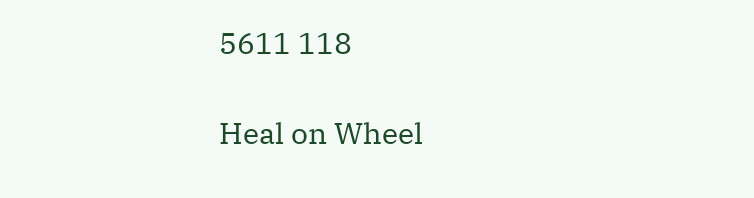5611 118

Heal on Wheel